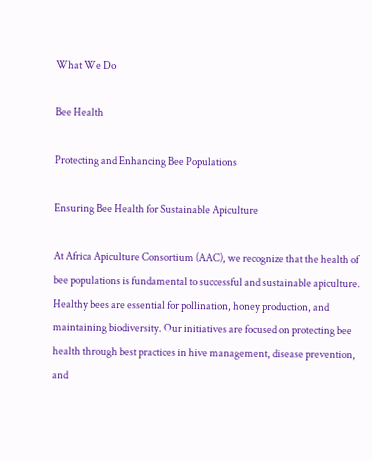What We Do

Bee Health

Protecting and Enhancing Bee Populations

Ensuring Bee Health for Sustainable Apiculture

At Africa Apiculture Consortium (AAC), we recognize that the health of bee populations is fundamental to successful and sustainable apiculture. Healthy bees are essential for pollination, honey production, and maintaining biodiversity. Our initiatives are focused on protecting bee health through best practices in hive management, disease prevention, and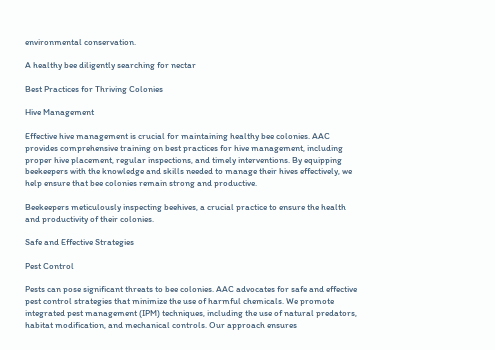environmental conservation.

A healthy bee diligently searching for nectar

Best Practices for Thriving Colonies

Hive Management

Effective hive management is crucial for maintaining healthy bee colonies. AAC provides comprehensive training on best practices for hive management, including proper hive placement, regular inspections, and timely interventions. By equipping beekeepers with the knowledge and skills needed to manage their hives effectively, we help ensure that bee colonies remain strong and productive.

Beekeepers meticulously inspecting beehives, a crucial practice to ensure the health and productivity of their colonies.

Safe and Effective Strategies

Pest Control

Pests can pose significant threats to bee colonies. AAC advocates for safe and effective pest control strategies that minimize the use of harmful chemicals. We promote integrated pest management (IPM) techniques, including the use of natural predators, habitat modification, and mechanical controls. Our approach ensures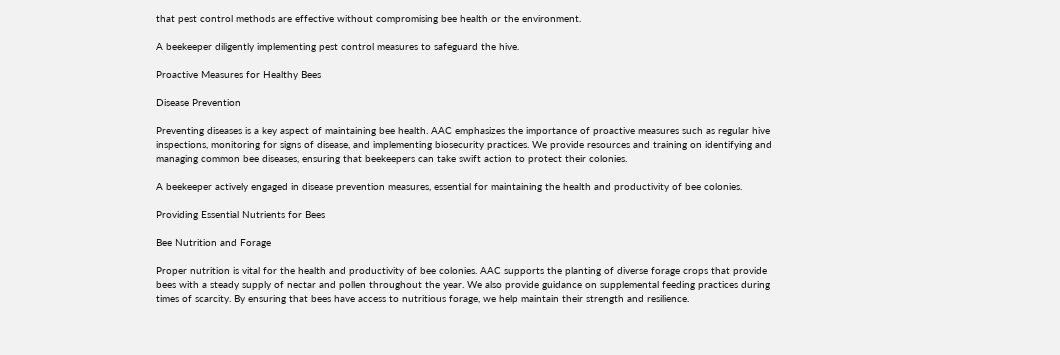that pest control methods are effective without compromising bee health or the environment.

A beekeeper diligently implementing pest control measures to safeguard the hive.

Proactive Measures for Healthy Bees

Disease Prevention

Preventing diseases is a key aspect of maintaining bee health. AAC emphasizes the importance of proactive measures such as regular hive inspections, monitoring for signs of disease, and implementing biosecurity practices. We provide resources and training on identifying and managing common bee diseases, ensuring that beekeepers can take swift action to protect their colonies.

A beekeeper actively engaged in disease prevention measures, essential for maintaining the health and productivity of bee colonies.

Providing Essential Nutrients for Bees

Bee Nutrition and Forage

Proper nutrition is vital for the health and productivity of bee colonies. AAC supports the planting of diverse forage crops that provide bees with a steady supply of nectar and pollen throughout the year. We also provide guidance on supplemental feeding practices during times of scarcity. By ensuring that bees have access to nutritious forage, we help maintain their strength and resilience.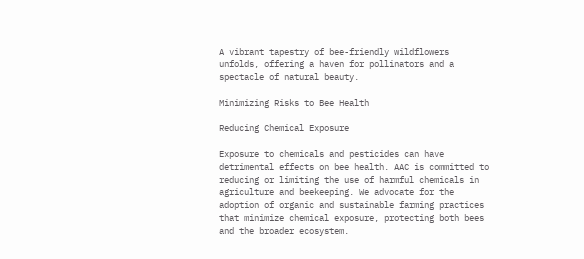A vibrant tapestry of bee-friendly wildflowers unfolds, offering a haven for pollinators and a spectacle of natural beauty.

Minimizing Risks to Bee Health

Reducing Chemical Exposure

Exposure to chemicals and pesticides can have detrimental effects on bee health. AAC is committed to reducing or limiting the use of harmful chemicals in agriculture and beekeeping. We advocate for the adoption of organic and sustainable farming practices that minimize chemical exposure, protecting both bees and the broader ecosystem.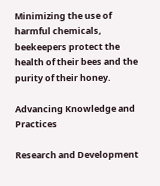Minimizing the use of harmful chemicals, beekeepers protect the health of their bees and the purity of their honey.

Advancing Knowledge and Practices

Research and Development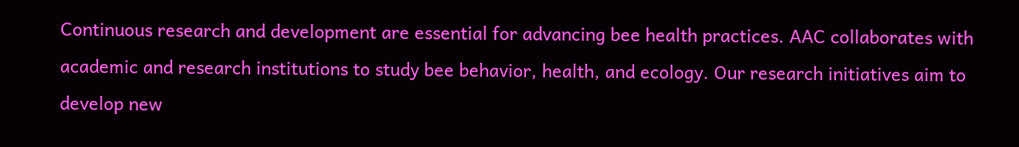Continuous research and development are essential for advancing bee health practices. AAC collaborates with academic and research institutions to study bee behavior, health, and ecology. Our research initiatives aim to develop new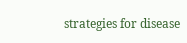strategies for disease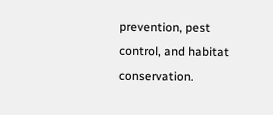prevention, pest control, and habitat conservation.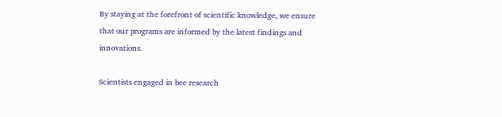By staying at the forefront of scientific knowledge, we ensure that our programs are informed by the latest findings and innovations.

Scientists engaged in bee research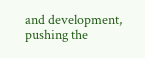and development, pushing the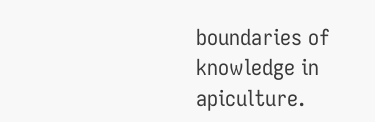boundaries of knowledge in apiculture.